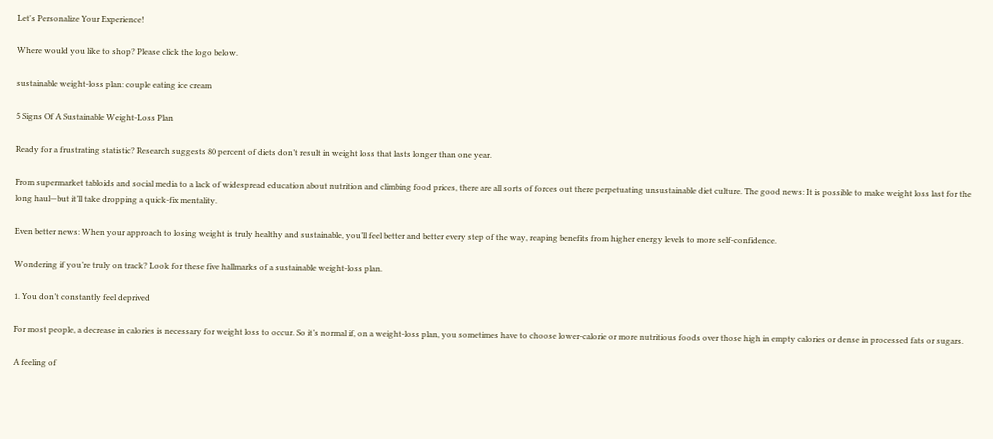Let's Personalize Your Experience!

Where would you like to shop? Please click the logo below.

sustainable weight-loss plan: couple eating ice cream

5 Signs Of A Sustainable Weight-Loss Plan

Ready for a frustrating statistic? Research suggests 80 percent of diets don’t result in weight loss that lasts longer than one year.

From supermarket tabloids and social media to a lack of widespread education about nutrition and climbing food prices, there are all sorts of forces out there perpetuating unsustainable diet culture. The good news: It is possible to make weight loss last for the long haul—but it’ll take dropping a quick-fix mentality.

Even better news: When your approach to losing weight is truly healthy and sustainable, you’ll feel better and better every step of the way, reaping benefits from higher energy levels to more self-confidence.

Wondering if you’re truly on track? Look for these five hallmarks of a sustainable weight-loss plan.

1. You don’t constantly feel deprived

For most people, a decrease in calories is necessary for weight loss to occur. So it’s normal if, on a weight-loss plan, you sometimes have to choose lower-calorie or more nutritious foods over those high in empty calories or dense in processed fats or sugars.

A feeling of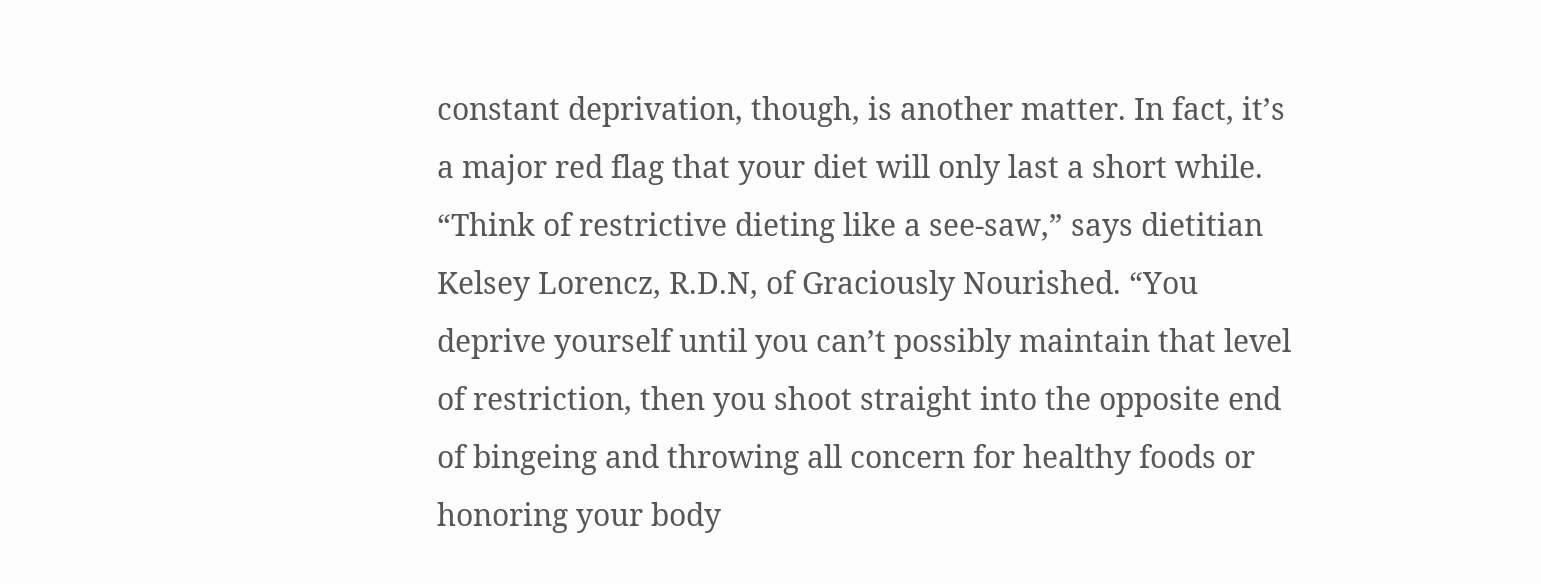constant deprivation, though, is another matter. In fact, it’s a major red flag that your diet will only last a short while. “Think of restrictive dieting like a see-saw,” says dietitian Kelsey Lorencz, R.D.N, of Graciously Nourished. “You deprive yourself until you can’t possibly maintain that level of restriction, then you shoot straight into the opposite end of bingeing and throwing all concern for healthy foods or honoring your body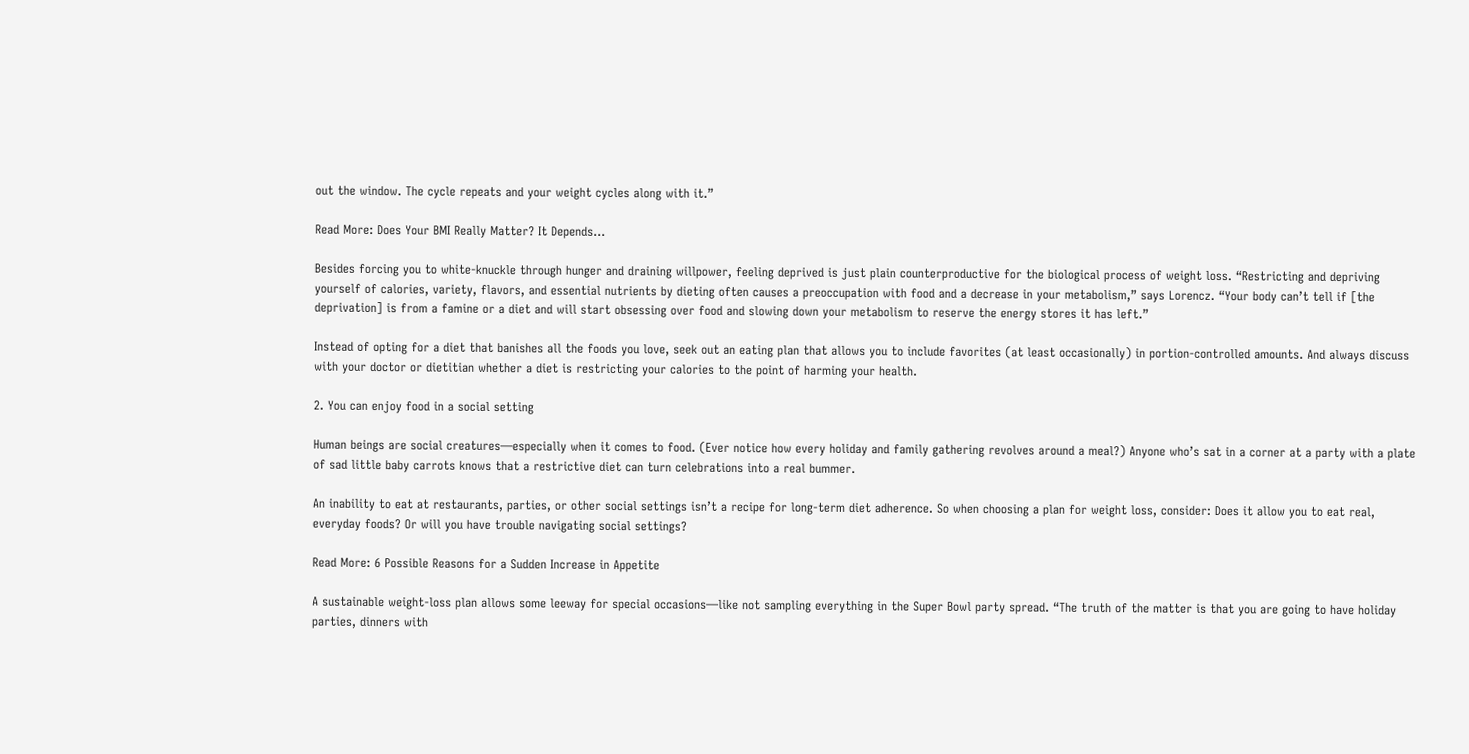out the window. The cycle repeats and your weight cycles along with it.”

Read More: Does Your BMI Really Matter? It Depends…

Besides forcing you to white-knuckle through hunger and draining willpower, feeling deprived is just plain counterproductive for the biological process of weight loss. “Restricting and depriving yourself of calories, variety, flavors, and essential nutrients by dieting often causes a preoccupation with food and a decrease in your metabolism,” says Lorencz. “Your body can’t tell if [the deprivation] is from a famine or a diet and will start obsessing over food and slowing down your metabolism to reserve the energy stores it has left.”

Instead of opting for a diet that banishes all the foods you love, seek out an eating plan that allows you to include favorites (at least occasionally) in portion-controlled amounts. And always discuss with your doctor or dietitian whether a diet is restricting your calories to the point of harming your health.

2. You can enjoy food in a social setting

Human beings are social creatures—especially when it comes to food. (Ever notice how every holiday and family gathering revolves around a meal?) Anyone who’s sat in a corner at a party with a plate of sad little baby carrots knows that a restrictive diet can turn celebrations into a real bummer.

An inability to eat at restaurants, parties, or other social settings isn’t a recipe for long-term diet adherence. So when choosing a plan for weight loss, consider: Does it allow you to eat real, everyday foods? Or will you have trouble navigating social settings?

Read More: 6 Possible Reasons for a Sudden Increase in Appetite

A sustainable weight-loss plan allows some leeway for special occasions—like not sampling everything in the Super Bowl party spread. “The truth of the matter is that you are going to have holiday parties, dinners with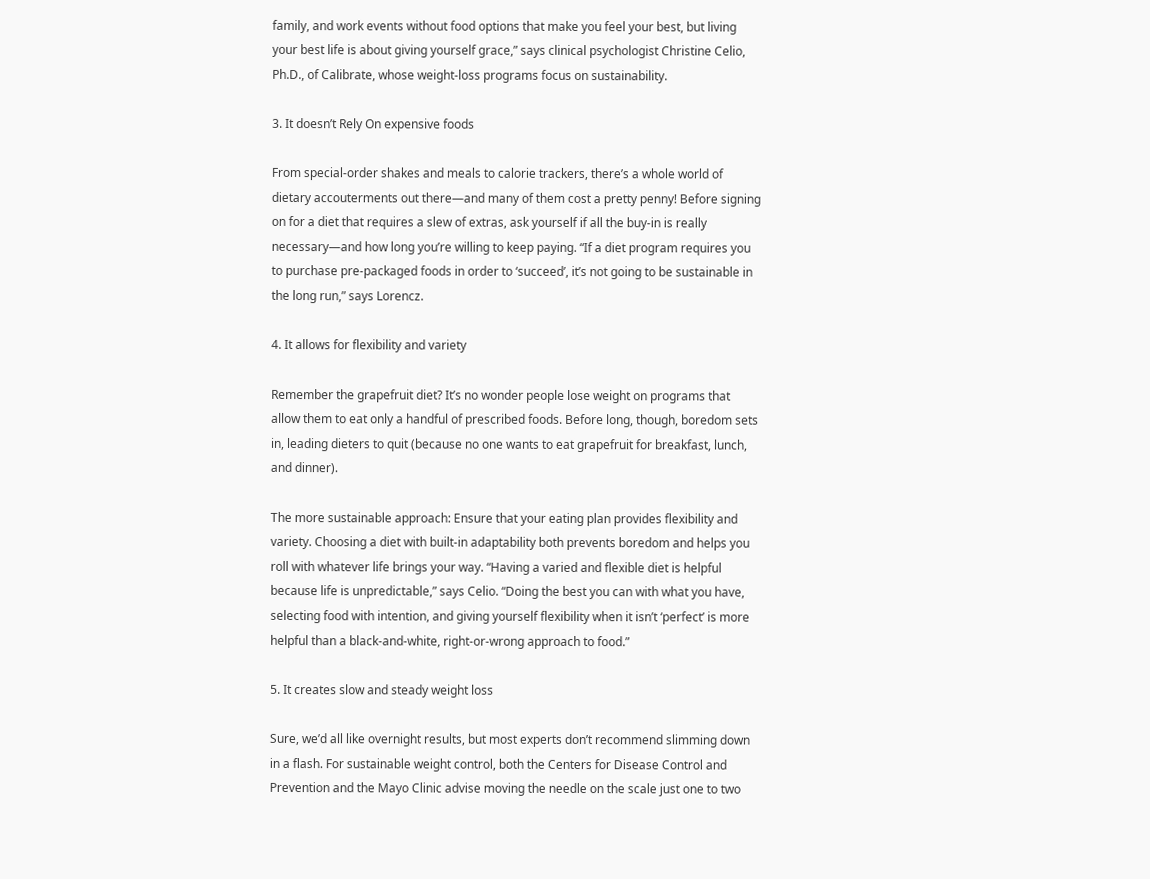family, and work events without food options that make you feel your best, but living your best life is about giving yourself grace,” says clinical psychologist Christine Celio, Ph.D., of Calibrate, whose weight-loss programs focus on sustainability.

3. It doesn’t Rely On expensive foods

From special-order shakes and meals to calorie trackers, there’s a whole world of dietary accouterments out there—and many of them cost a pretty penny! Before signing on for a diet that requires a slew of extras, ask yourself if all the buy-in is really necessary—and how long you’re willing to keep paying. “If a diet program requires you to purchase pre-packaged foods in order to ‘succeed’, it’s not going to be sustainable in the long run,” says Lorencz.

4. It allows for flexibility and variety

Remember the grapefruit diet? It’s no wonder people lose weight on programs that allow them to eat only a handful of prescribed foods. Before long, though, boredom sets in, leading dieters to quit (because no one wants to eat grapefruit for breakfast, lunch, and dinner).

The more sustainable approach: Ensure that your eating plan provides flexibility and variety. Choosing a diet with built-in adaptability both prevents boredom and helps you roll with whatever life brings your way. “Having a varied and flexible diet is helpful because life is unpredictable,” says Celio. “Doing the best you can with what you have, selecting food with intention, and giving yourself flexibility when it isn’t ‘perfect’ is more helpful than a black-and-white, right-or-wrong approach to food.”

5. It creates slow and steady weight loss

Sure, we’d all like overnight results, but most experts don’t recommend slimming down in a flash. For sustainable weight control, both the Centers for Disease Control and Prevention and the Mayo Clinic advise moving the needle on the scale just one to two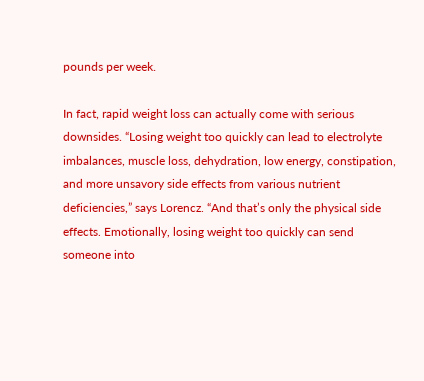pounds per week.

In fact, rapid weight loss can actually come with serious downsides. “Losing weight too quickly can lead to electrolyte imbalances, muscle loss, dehydration, low energy, constipation, and more unsavory side effects from various nutrient deficiencies,” says Lorencz. “And that’s only the physical side effects. Emotionally, losing weight too quickly can send someone into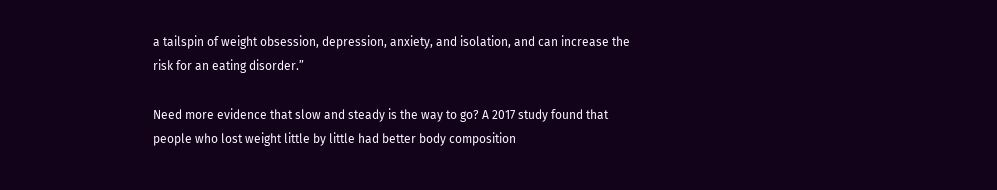a tailspin of weight obsession, depression, anxiety, and isolation, and can increase the risk for an eating disorder.”

Need more evidence that slow and steady is the way to go? A 2017 study found that people who lost weight little by little had better body composition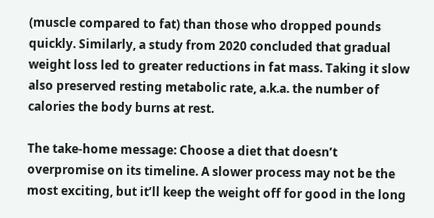(muscle compared to fat) than those who dropped pounds quickly. Similarly, a study from 2020 concluded that gradual weight loss led to greater reductions in fat mass. Taking it slow also preserved resting metabolic rate, a.k.a. the number of calories the body burns at rest.

The take-home message: Choose a diet that doesn’t overpromise on its timeline. A slower process may not be the most exciting, but it’ll keep the weight off for good in the long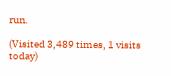run.

(Visited 3,489 times, 1 visits today)